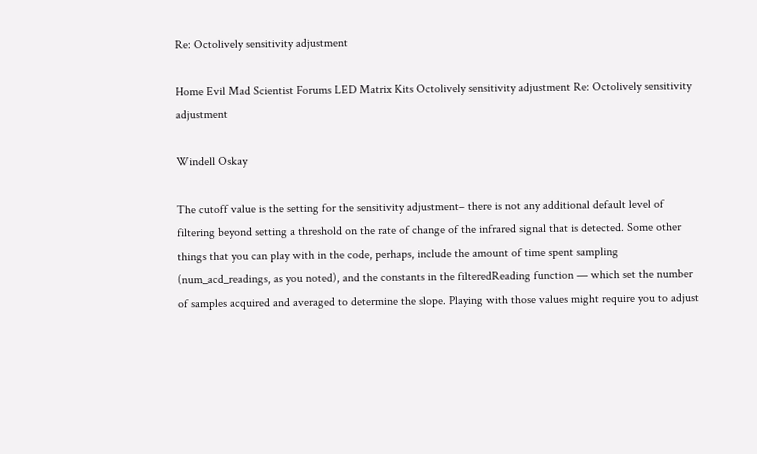Re: Octolively sensitivity adjustment

Home Evil Mad Scientist Forums LED Matrix Kits Octolively sensitivity adjustment Re: Octolively sensitivity adjustment

Windell Oskay

The cutoff value is the setting for the sensitivity adjustment– there is not any additional default level of filtering beyond setting a threshold on the rate of change of the infrared signal that is detected. Some other things that you can play with in the code, perhaps, include the amount of time spent sampling (num_acd_readings, as you noted), and the constants in the filteredReading function — which set the number of samples acquired and averaged to determine the slope. Playing with those values might require you to adjust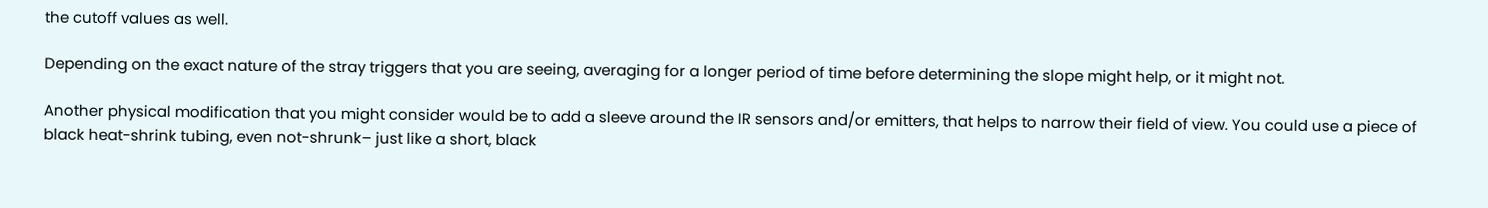the cutoff values as well.

Depending on the exact nature of the stray triggers that you are seeing, averaging for a longer period of time before determining the slope might help, or it might not.

Another physical modification that you might consider would be to add a sleeve around the IR sensors and/or emitters, that helps to narrow their field of view. You could use a piece of black heat-shrink tubing, even not-shrunk– just like a short, black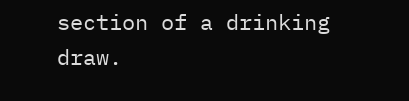section of a drinking draw.